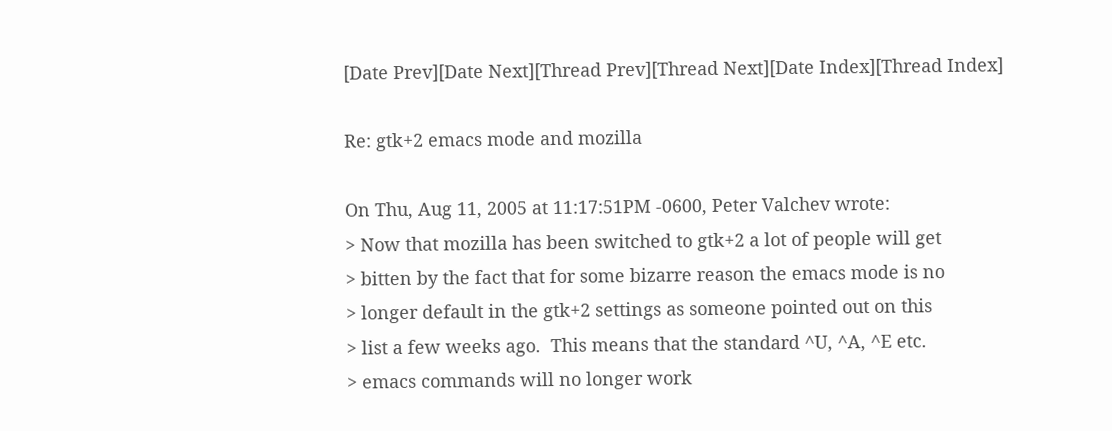[Date Prev][Date Next][Thread Prev][Thread Next][Date Index][Thread Index]

Re: gtk+2 emacs mode and mozilla

On Thu, Aug 11, 2005 at 11:17:51PM -0600, Peter Valchev wrote:
> Now that mozilla has been switched to gtk+2 a lot of people will get
> bitten by the fact that for some bizarre reason the emacs mode is no
> longer default in the gtk+2 settings as someone pointed out on this
> list a few weeks ago.  This means that the standard ^U, ^A, ^E etc.
> emacs commands will no longer work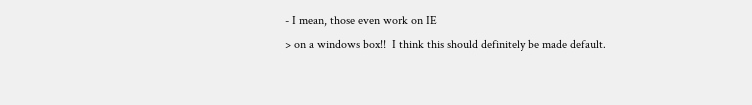- I mean, those even work on IE
> on a windows box!!  I think this should definitely be made default.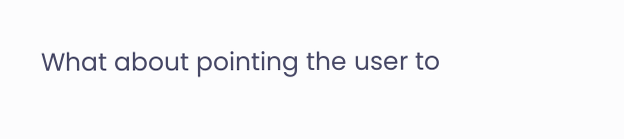What about pointing the user to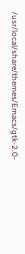/usr/local/share/themes/Emacs/gtk-2.0-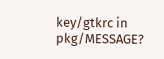key/gtkrc in pkg/MESSAGE?